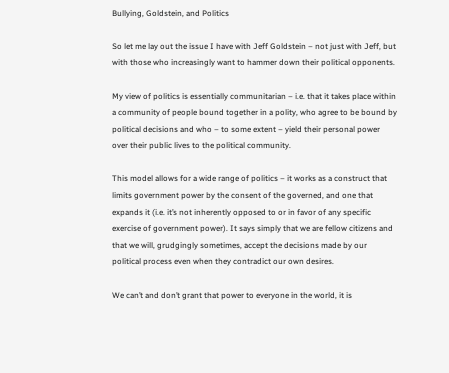Bullying, Goldstein, and Politics

So let me lay out the issue I have with Jeff Goldstein – not just with Jeff, but with those who increasingly want to hammer down their political opponents.

My view of politics is essentially communitarian – i.e. that it takes place within a community of people bound together in a polity, who agree to be bound by political decisions and who – to some extent – yield their personal power over their public lives to the political community.

This model allows for a wide range of politics – it works as a construct that limits government power by the consent of the governed, and one that expands it (i.e. it’s not inherently opposed to or in favor of any specific exercise of government power). It says simply that we are fellow citizens and that we will, grudgingly sometimes, accept the decisions made by our political process even when they contradict our own desires.

We can’t and don’t grant that power to everyone in the world, it is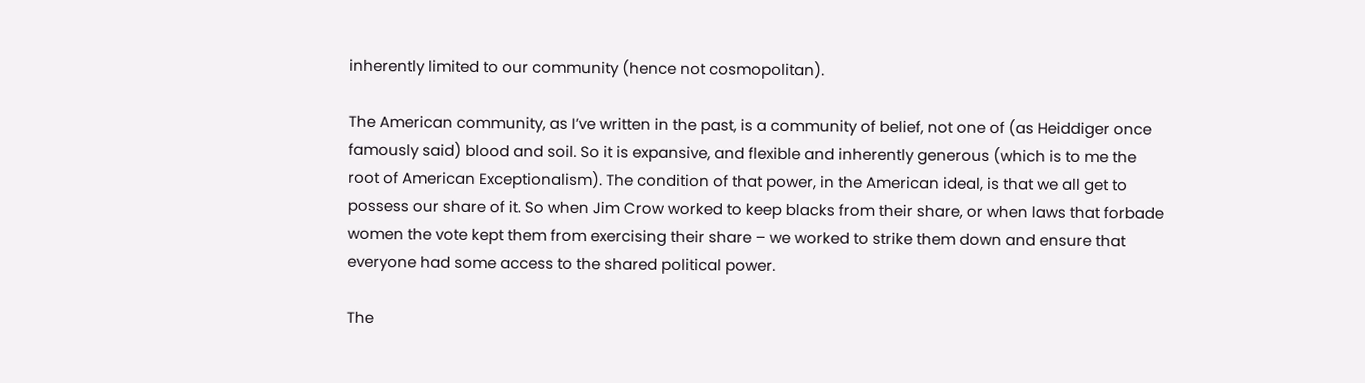inherently limited to our community (hence not cosmopolitan).

The American community, as I’ve written in the past, is a community of belief, not one of (as Heiddiger once famously said) blood and soil. So it is expansive, and flexible and inherently generous (which is to me the root of American Exceptionalism). The condition of that power, in the American ideal, is that we all get to possess our share of it. So when Jim Crow worked to keep blacks from their share, or when laws that forbade women the vote kept them from exercising their share – we worked to strike them down and ensure that everyone had some access to the shared political power.

The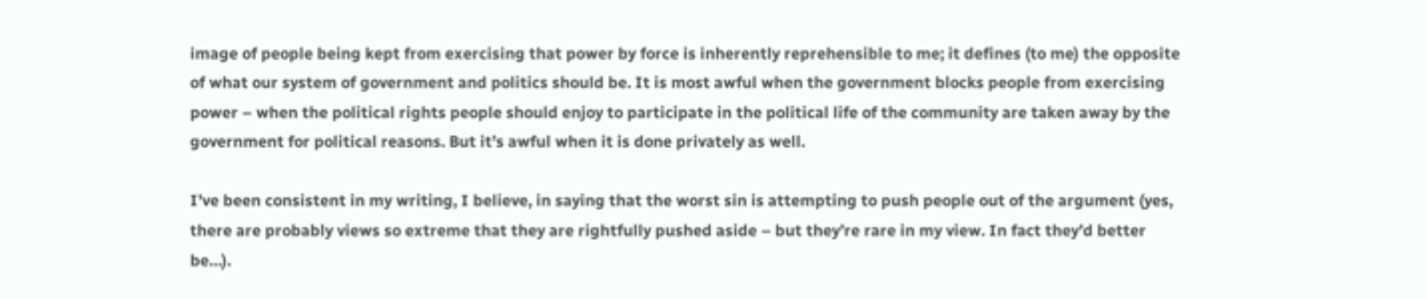image of people being kept from exercising that power by force is inherently reprehensible to me; it defines (to me) the opposite of what our system of government and politics should be. It is most awful when the government blocks people from exercising power – when the political rights people should enjoy to participate in the political life of the community are taken away by the government for political reasons. But it’s awful when it is done privately as well.

I’ve been consistent in my writing, I believe, in saying that the worst sin is attempting to push people out of the argument (yes, there are probably views so extreme that they are rightfully pushed aside – but they’re rare in my view. In fact they’d better be…).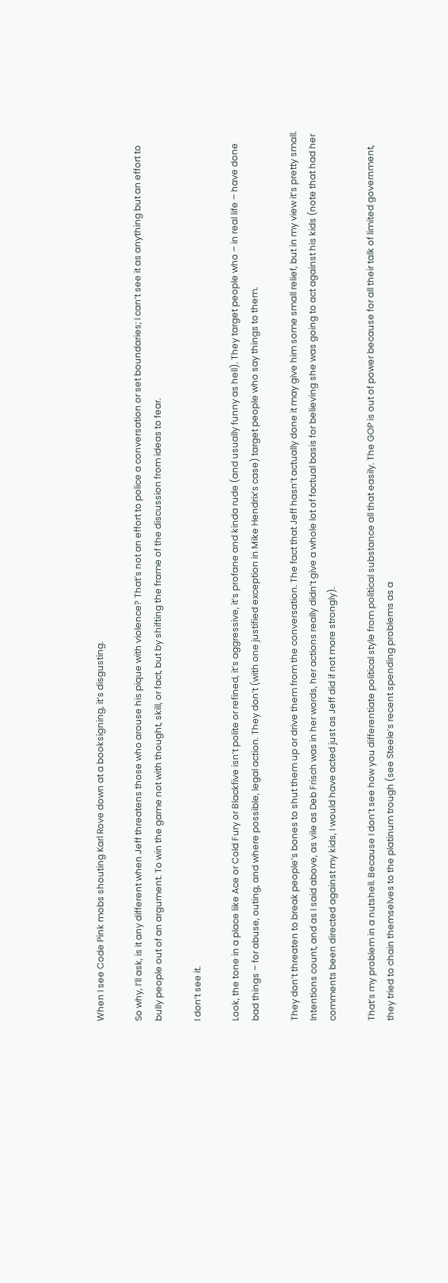When I see Code Pink mobs shouting Karl Rove down at a booksigning, it’s disgusting.

So why, I’ll ask, is it any different when Jeff threatens those who arouse his pique with violence? That’s not an effort to police a conversation or set boundaries; I can’t see it as anything but an effort to bully people out of an argument. To win the game not with thought, skill, or fact, but by shifting the frame of the discussion from ideas to fear.

I don’t see it.

Look, the tone in a place like Ace or Cold Fury or Blackfive isn’t polite or refined, it’s aggressive, it’s profane and kinda rude (and usually funny as hell). They target people who – in real life – have done bad things – for abuse, outing, and where possible, legal action. They don’t (with one justified exception in Mike Hendrix’s case) target people who say things to them.

They don’t threaten to break people’s bones to shut them up or drive them from the conversation. The fact that Jeff hasn’t actually done it may give him some small relief, but in my view it’s pretty small. Intentions count, and as I said above, as vile as Deb Frisch was in her words, her actions really didn’t give a whole lot of factual basis for believing she was going to act against his kids (note that had her comments been directed against my kids, I would have acted just as Jeff did if not more strongly).

That’s my problem in a nutshell. Because I don’t see how you differentiate political style from political substance all that easily. The GOP is out of power because for all their talk of limited government, they tried to chain themselves to the platinum trough (see Steele’s recent spending problems as a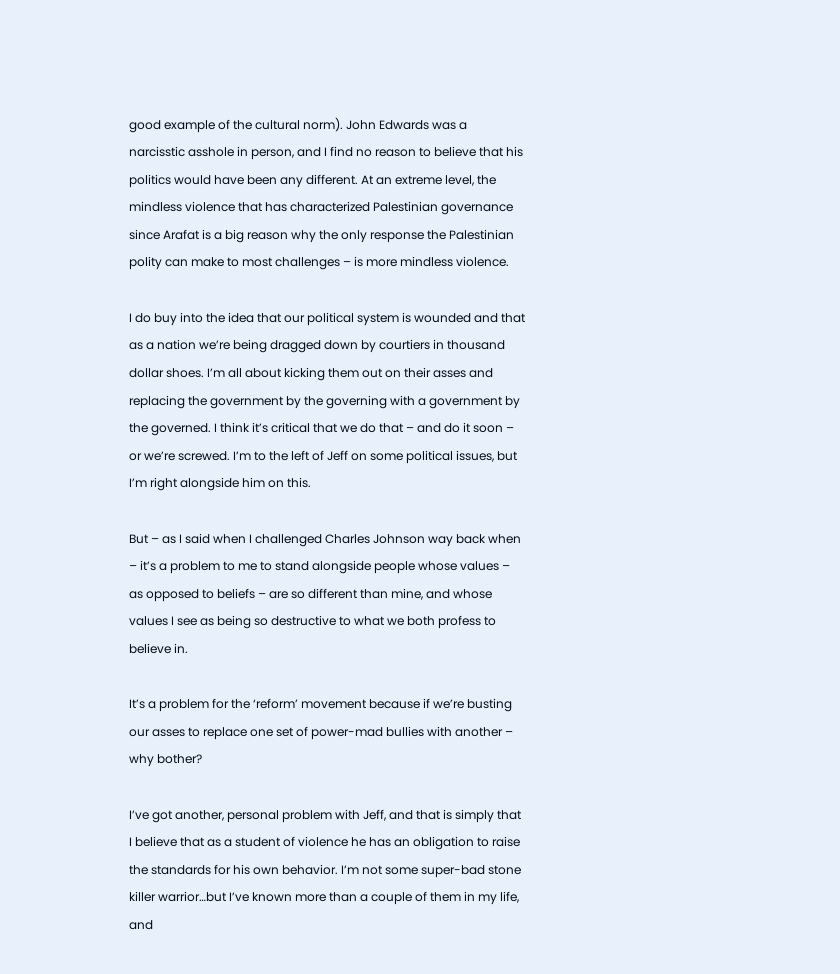good example of the cultural norm). John Edwards was a narcisstic asshole in person, and I find no reason to believe that his politics would have been any different. At an extreme level, the mindless violence that has characterized Palestinian governance since Arafat is a big reason why the only response the Palestinian polity can make to most challenges – is more mindless violence.

I do buy into the idea that our political system is wounded and that as a nation we’re being dragged down by courtiers in thousand dollar shoes. I’m all about kicking them out on their asses and replacing the government by the governing with a government by the governed. I think it’s critical that we do that – and do it soon – or we’re screwed. I’m to the left of Jeff on some political issues, but I’m right alongside him on this.

But – as I said when I challenged Charles Johnson way back when – it’s a problem to me to stand alongside people whose values – as opposed to beliefs – are so different than mine, and whose values I see as being so destructive to what we both profess to believe in.

It’s a problem for the ‘reform’ movement because if we’re busting our asses to replace one set of power-mad bullies with another – why bother?

I’ve got another, personal problem with Jeff, and that is simply that I believe that as a student of violence he has an obligation to raise the standards for his own behavior. I’m not some super-bad stone killer warrior…but I’ve known more than a couple of them in my life, and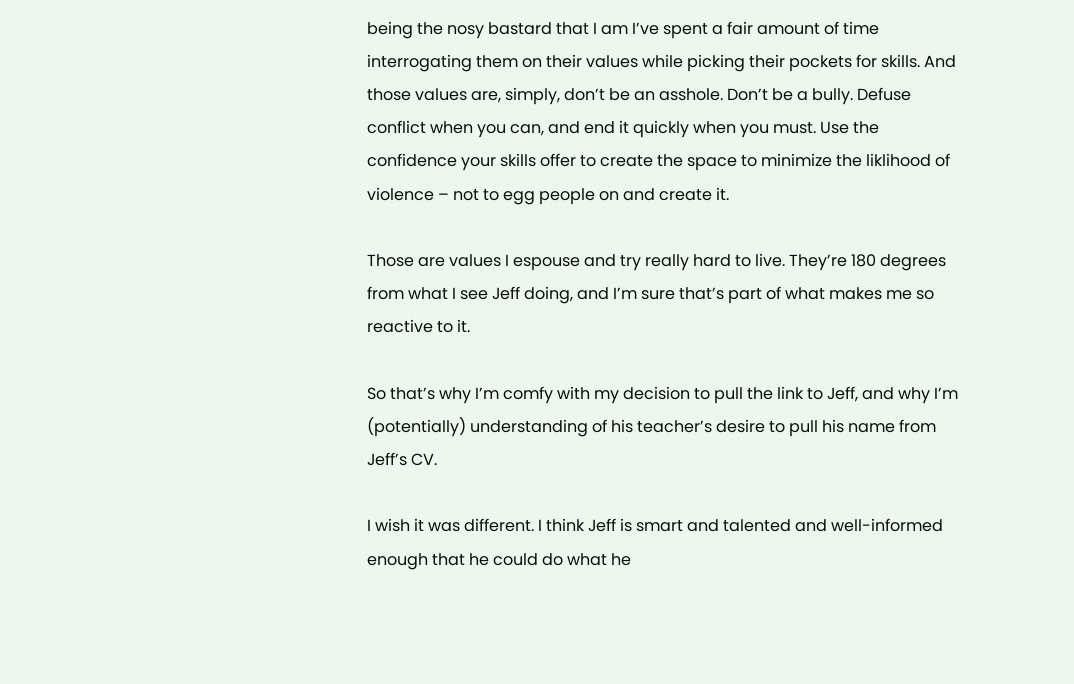being the nosy bastard that I am I’ve spent a fair amount of time interrogating them on their values while picking their pockets for skills. And those values are, simply, don’t be an asshole. Don’t be a bully. Defuse conflict when you can, and end it quickly when you must. Use the confidence your skills offer to create the space to minimize the liklihood of violence – not to egg people on and create it.

Those are values I espouse and try really hard to live. They’re 180 degrees from what I see Jeff doing, and I’m sure that’s part of what makes me so reactive to it.

So that’s why I’m comfy with my decision to pull the link to Jeff, and why I’m (potentially) understanding of his teacher’s desire to pull his name from Jeff’s CV.

I wish it was different. I think Jeff is smart and talented and well-informed enough that he could do what he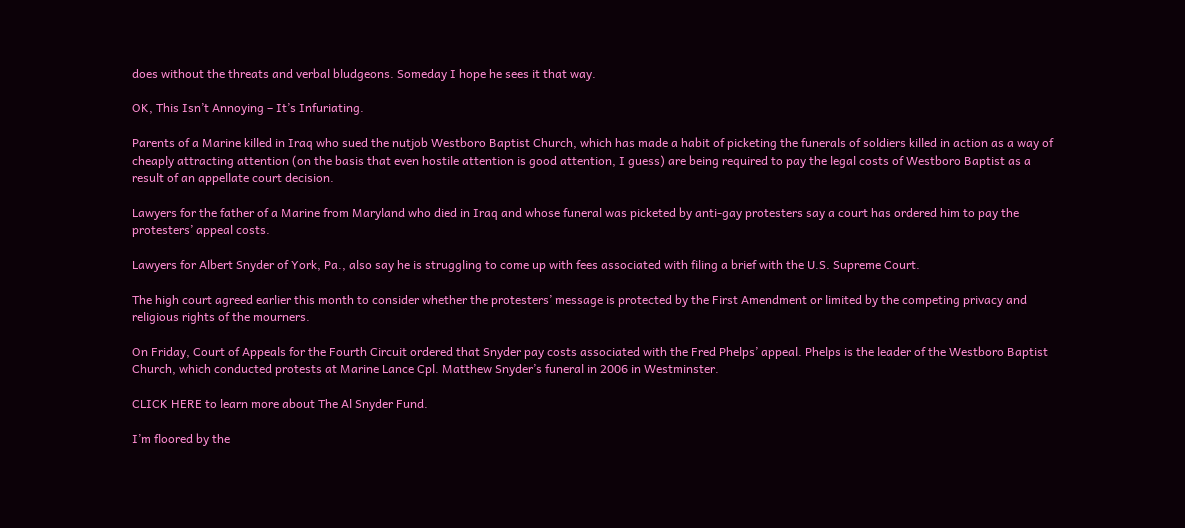does without the threats and verbal bludgeons. Someday I hope he sees it that way.

OK, This Isn’t Annoying – It’s Infuriating.

Parents of a Marine killed in Iraq who sued the nutjob Westboro Baptist Church, which has made a habit of picketing the funerals of soldiers killed in action as a way of cheaply attracting attention (on the basis that even hostile attention is good attention, I guess) are being required to pay the legal costs of Westboro Baptist as a result of an appellate court decision.

Lawyers for the father of a Marine from Maryland who died in Iraq and whose funeral was picketed by anti-gay protesters say a court has ordered him to pay the protesters’ appeal costs.

Lawyers for Albert Snyder of York, Pa., also say he is struggling to come up with fees associated with filing a brief with the U.S. Supreme Court.

The high court agreed earlier this month to consider whether the protesters’ message is protected by the First Amendment or limited by the competing privacy and religious rights of the mourners.

On Friday, Court of Appeals for the Fourth Circuit ordered that Snyder pay costs associated with the Fred Phelps’ appeal. Phelps is the leader of the Westboro Baptist Church, which conducted protests at Marine Lance Cpl. Matthew Snyder’s funeral in 2006 in Westminster.

CLICK HERE to learn more about The Al Snyder Fund.

I’m floored by the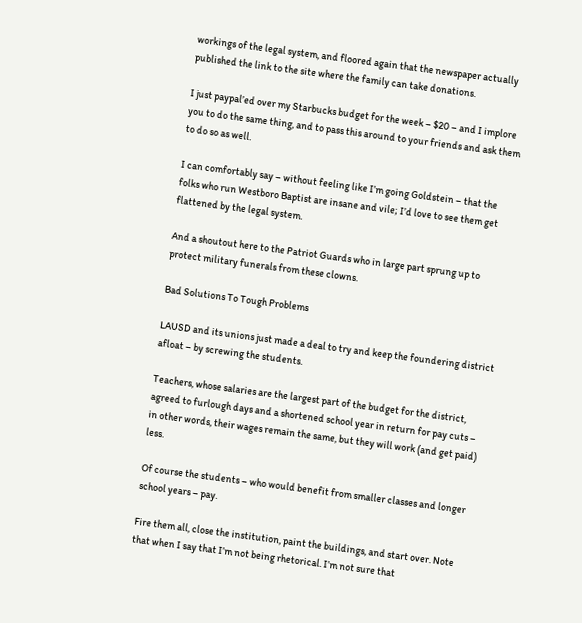workings of the legal system, and floored again that the newspaper actually published the link to the site where the family can take donations.

I just paypal’ed over my Starbucks budget for the week – $20 – and I implore you to do the same thing, and to pass this around to your friends and ask them to do so as well.

I can comfortably say – without feeling like I’m going Goldstein – that the folks who run Westboro Baptist are insane and vile; I’d love to see them get flattened by the legal system.

And a shoutout here to the Patriot Guards who in large part sprung up to protect military funerals from these clowns.

Bad Solutions To Tough Problems

LAUSD and its unions just made a deal to try and keep the foundering district afloat – by screwing the students.

Teachers, whose salaries are the largest part of the budget for the district, agreed to furlough days and a shortened school year in return for pay cuts – in other words, their wages remain the same, but they will work (and get paid) less.

Of course the students – who would benefit from smaller classes and longer school years – pay.

Fire them all, close the institution, paint the buildings, and start over. Note that when I say that I’m not being rhetorical. I’m not sure that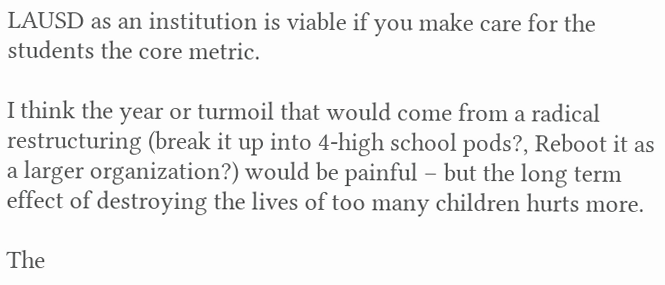LAUSD as an institution is viable if you make care for the students the core metric.

I think the year or turmoil that would come from a radical restructuring (break it up into 4-high school pods?, Reboot it as a larger organization?) would be painful – but the long term effect of destroying the lives of too many children hurts more.

The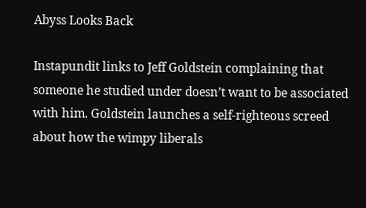Abyss Looks Back

Instapundit links to Jeff Goldstein complaining that someone he studied under doesn’t want to be associated with him. Goldstein launches a self-righteous screed about how the wimpy liberals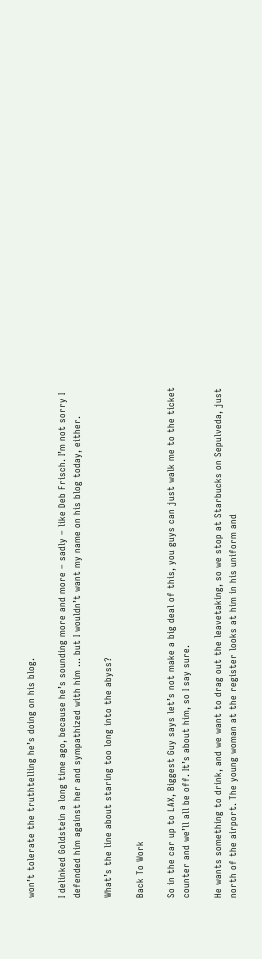won’t tolerate the truthtelling he’s doing on his blog.

I delinked Goldstein a long time ago, because he’s sounding more and more – sadly – like Deb Frisch. I’m not sorry I defended him against her and sympathized with him … but I wouldn’t want my name on his blog today, either.

What’s the line about staring too long into the abyss?

Back To Work

So in the car up to LAX, Biggest Guy says let’s not make a big deal of this, you guys can just walk me to the ticket counter and we’ll all be off. It’s about him, so I say sure.

He wants something to drink, and we want to drag out the leavetaking, so we stop at Starbucks on Sepulveda, just north of the airport. The young woman at the register looks at him in his uniform and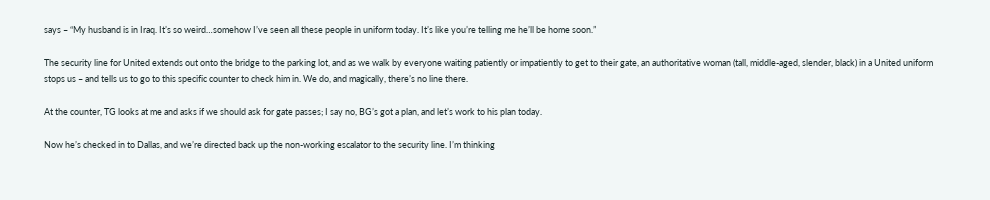says – “My husband is in Iraq. It’s so weird…somehow I’ve seen all these people in uniform today. It’s like you’re telling me he’ll be home soon.”

The security line for United extends out onto the bridge to the parking lot, and as we walk by everyone waiting patiently or impatiently to get to their gate, an authoritative woman (tall, middle-aged, slender, black) in a United uniform stops us – and tells us to go to this specific counter to check him in. We do, and magically, there’s no line there.

At the counter, TG looks at me and asks if we should ask for gate passes; I say no, BG’s got a plan, and let’s work to his plan today.

Now he’s checked in to Dallas, and we’re directed back up the non-working escalator to the security line. I’m thinking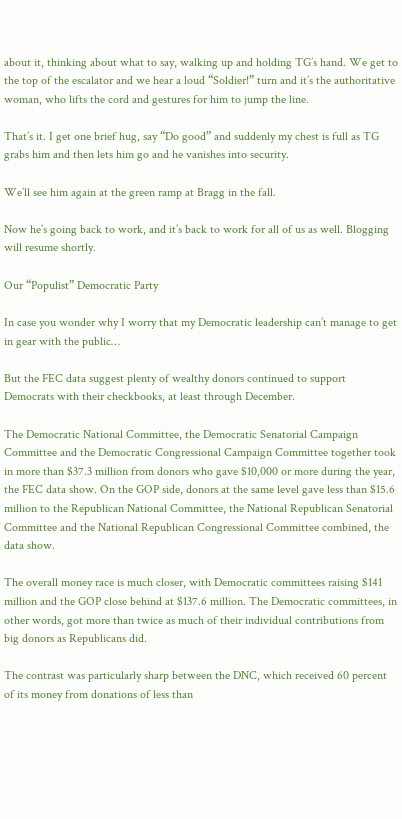about it, thinking about what to say, walking up and holding TG’s hand. We get to the top of the escalator and we hear a loud “Soldier!” turn and it’s the authoritative woman, who lifts the cord and gestures for him to jump the line.

That’s it. I get one brief hug, say “Do good” and suddenly my chest is full as TG grabs him and then lets him go and he vanishes into security.

We’ll see him again at the green ramp at Bragg in the fall.

Now he’s going back to work, and it’s back to work for all of us as well. Blogging will resume shortly.

Our “Populist” Democratic Party

In case you wonder why I worry that my Democratic leadership can’t manage to get in gear with the public…

But the FEC data suggest plenty of wealthy donors continued to support Democrats with their checkbooks, at least through December.

The Democratic National Committee, the Democratic Senatorial Campaign Committee and the Democratic Congressional Campaign Committee together took in more than $37.3 million from donors who gave $10,000 or more during the year, the FEC data show. On the GOP side, donors at the same level gave less than $15.6 million to the Republican National Committee, the National Republican Senatorial Committee and the National Republican Congressional Committee combined, the data show.

The overall money race is much closer, with Democratic committees raising $141 million and the GOP close behind at $137.6 million. The Democratic committees, in other words, got more than twice as much of their individual contributions from big donors as Republicans did.

The contrast was particularly sharp between the DNC, which received 60 percent of its money from donations of less than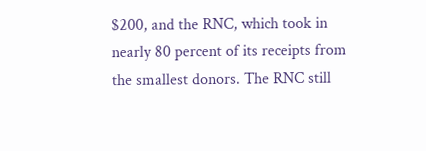$200, and the RNC, which took in nearly 80 percent of its receipts from the smallest donors. The RNC still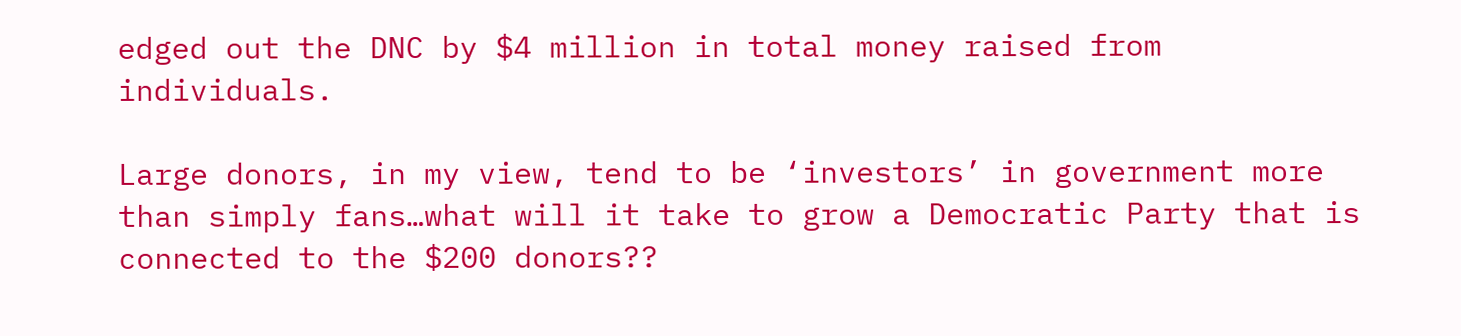edged out the DNC by $4 million in total money raised from individuals.

Large donors, in my view, tend to be ‘investors’ in government more than simply fans…what will it take to grow a Democratic Party that is connected to the $200 donors??